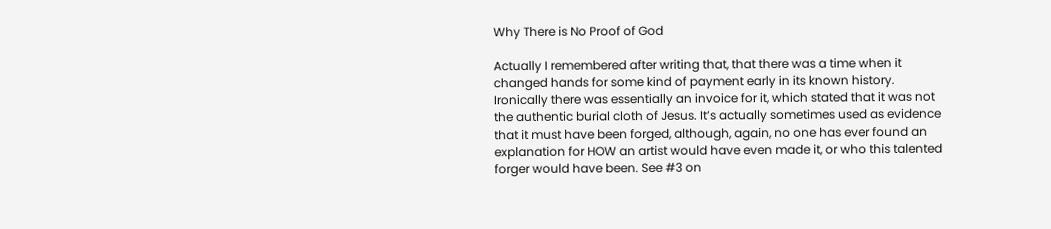Why There is No Proof of God

Actually I remembered after writing that, that there was a time when it changed hands for some kind of payment early in its known history. Ironically there was essentially an invoice for it, which stated that it was not the authentic burial cloth of Jesus. It’s actually sometimes used as evidence that it must have been forged, although, again, no one has ever found an explanation for HOW an artist would have even made it, or who this talented forger would have been. See #3 on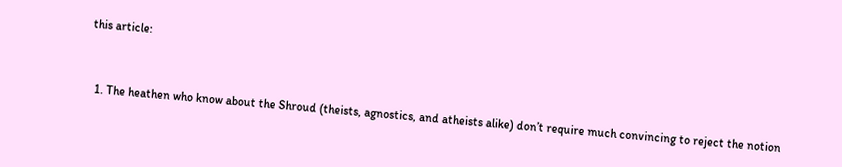this article:



  1. The heathen who know about the Shroud (theists, agnostics, and atheists alike) don’t require much convincing to reject the notion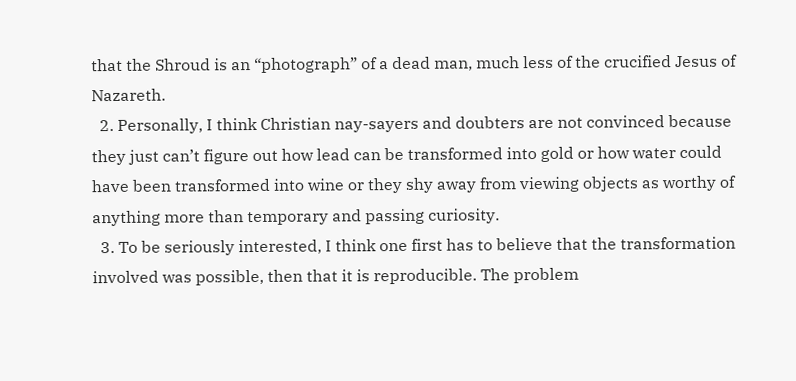that the Shroud is an “photograph” of a dead man, much less of the crucified Jesus of Nazareth.
  2. Personally, I think Christian nay-sayers and doubters are not convinced because they just can’t figure out how lead can be transformed into gold or how water could have been transformed into wine or they shy away from viewing objects as worthy of anything more than temporary and passing curiosity.
  3. To be seriously interested, I think one first has to believe that the transformation involved was possible, then that it is reproducible. The problem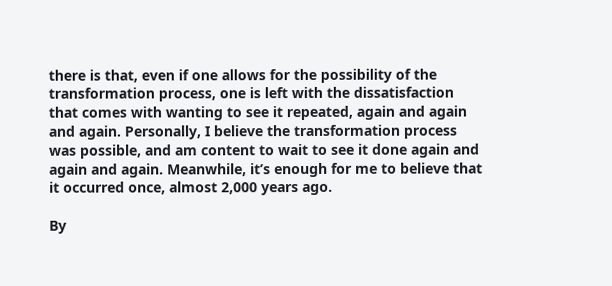there is that, even if one allows for the possibility of the transformation process, one is left with the dissatisfaction that comes with wanting to see it repeated, again and again and again. Personally, I believe the transformation process was possible, and am content to wait to see it done again and again and again. Meanwhile, it’s enough for me to believe that it occurred once, almost 2,000 years ago.

By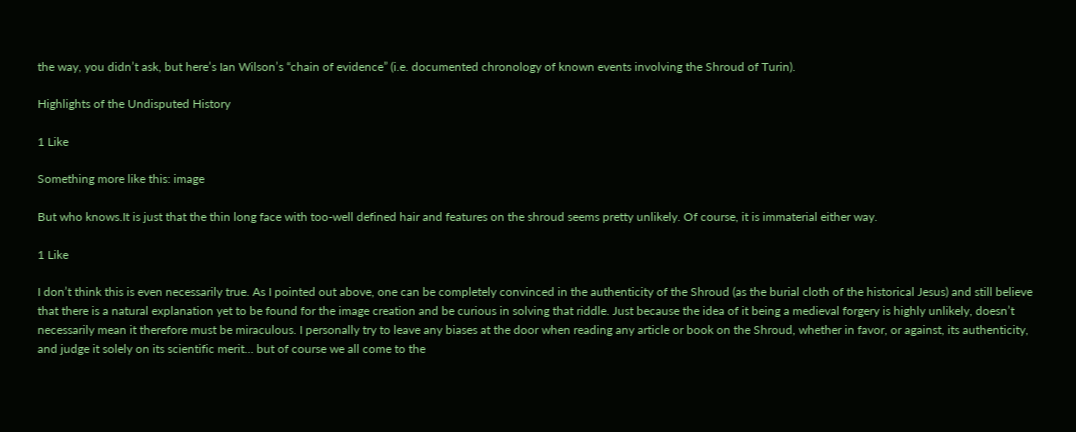the way, you didn’t ask, but here’s Ian Wilson’s “chain of evidence” (i.e. documented chronology of known events involving the Shroud of Turin).

Highlights of the Undisputed History

1 Like

Something more like this: image

But who knows.It is just that the thin long face with too-well defined hair and features on the shroud seems pretty unlikely. Of course, it is immaterial either way.

1 Like

I don’t think this is even necessarily true. As I pointed out above, one can be completely convinced in the authenticity of the Shroud (as the burial cloth of the historical Jesus) and still believe that there is a natural explanation yet to be found for the image creation and be curious in solving that riddle. Just because the idea of it being a medieval forgery is highly unlikely, doesn’t necessarily mean it therefore must be miraculous. I personally try to leave any biases at the door when reading any article or book on the Shroud, whether in favor, or against, its authenticity, and judge it solely on its scientific merit… but of course we all come to the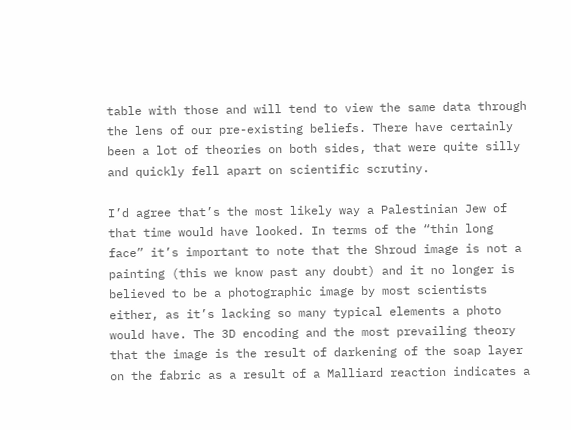table with those and will tend to view the same data through the lens of our pre-existing beliefs. There have certainly been a lot of theories on both sides, that were quite silly and quickly fell apart on scientific scrutiny.

I’d agree that’s the most likely way a Palestinian Jew of that time would have looked. In terms of the “thin long face” it’s important to note that the Shroud image is not a painting (this we know past any doubt) and it no longer is believed to be a photographic image by most scientists either, as it’s lacking so many typical elements a photo would have. The 3D encoding and the most prevailing theory that the image is the result of darkening of the soap layer on the fabric as a result of a Malliard reaction indicates a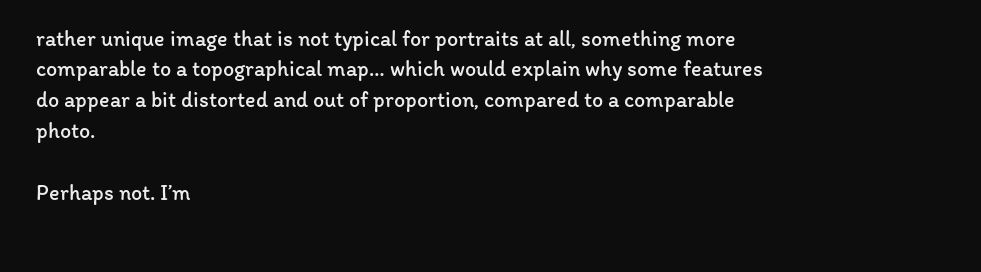rather unique image that is not typical for portraits at all, something more comparable to a topographical map… which would explain why some features do appear a bit distorted and out of proportion, compared to a comparable photo.

Perhaps not. I’m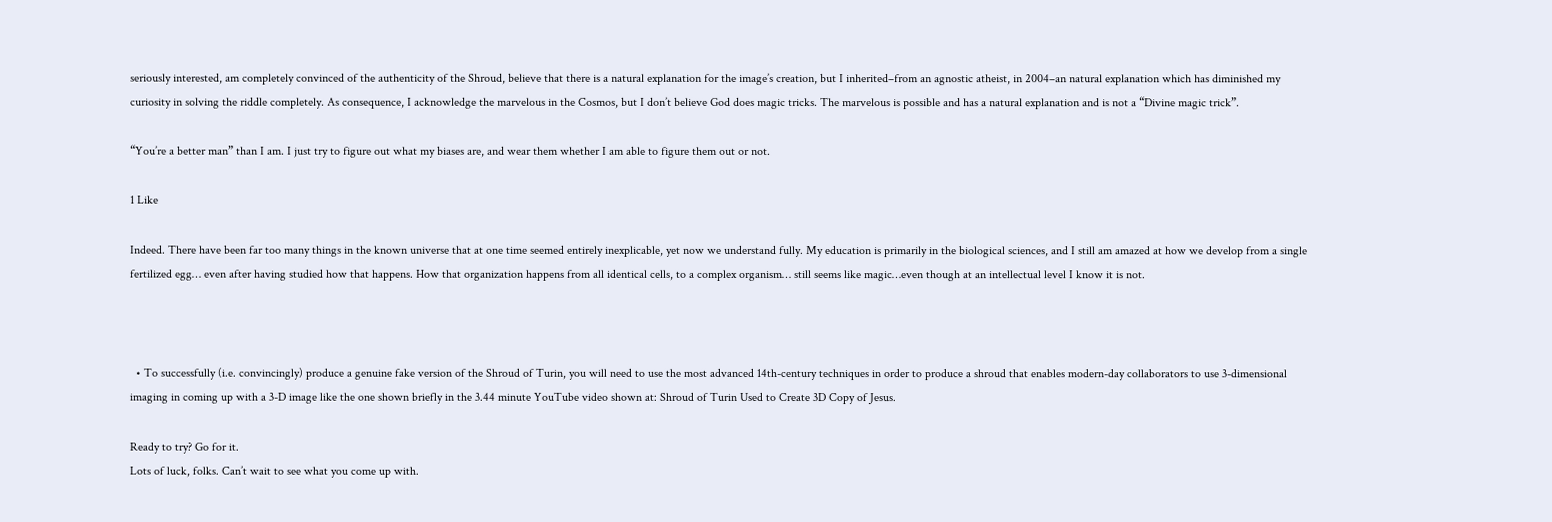seriously interested, am completely convinced of the authenticity of the Shroud, believe that there is a natural explanation for the image’s creation, but I inherited–from an agnostic atheist, in 2004–an natural explanation which has diminished my curiosity in solving the riddle completely. As consequence, I acknowledge the marvelous in the Cosmos, but I don’t believe God does magic tricks. The marvelous is possible and has a natural explanation and is not a “Divine magic trick”.

“You’re a better man” than I am. I just try to figure out what my biases are, and wear them whether I am able to figure them out or not.

1 Like

Indeed. There have been far too many things in the known universe that at one time seemed entirely inexplicable, yet now we understand fully. My education is primarily in the biological sciences, and I still am amazed at how we develop from a single fertilized egg… even after having studied how that happens. How that organization happens from all identical cells, to a complex organism… still seems like magic…even though at an intellectual level I know it is not.



  • To successfully (i.e. convincingly) produce a genuine fake version of the Shroud of Turin, you will need to use the most advanced 14th-century techniques in order to produce a shroud that enables modern-day collaborators to use 3-dimensional imaging in coming up with a 3-D image like the one shown briefly in the 3.44 minute YouTube video shown at: Shroud of Turin Used to Create 3D Copy of Jesus.

Ready to try? Go for it.
Lots of luck, folks. Can’t wait to see what you come up with.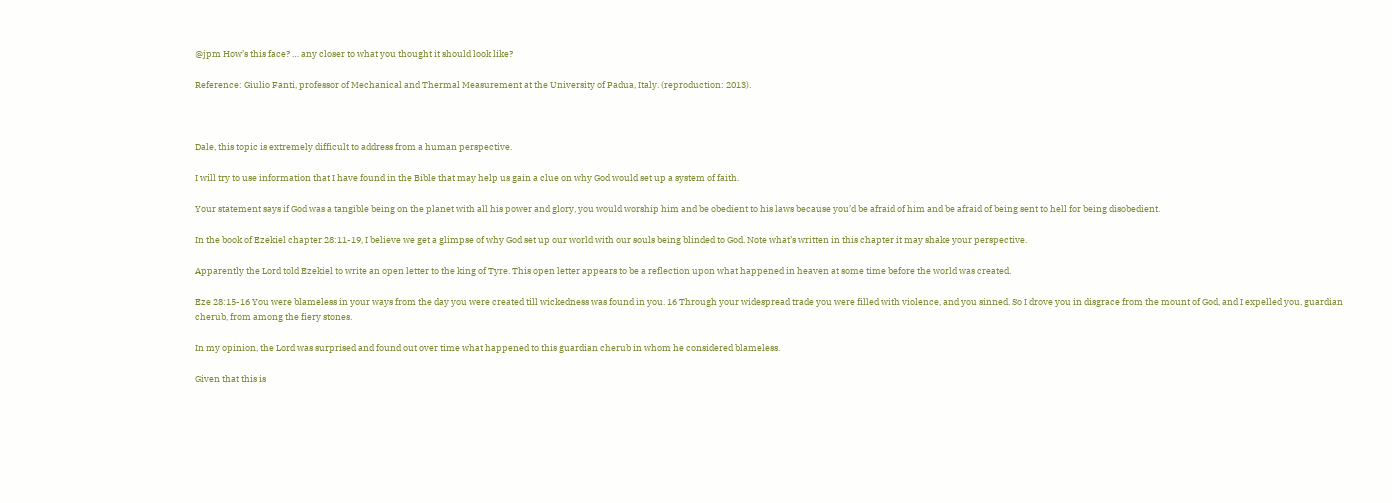@jpm How’s this face? … any closer to what you thought it should look like?

Reference: Giulio Fanti, professor of Mechanical and Thermal Measurement at the University of Padua, Italy. (reproduction: 2013).



Dale, this topic is extremely difficult to address from a human perspective.

I will try to use information that I have found in the Bible that may help us gain a clue on why God would set up a system of faith.

Your statement says if God was a tangible being on the planet with all his power and glory, you would worship him and be obedient to his laws because you’d be afraid of him and be afraid of being sent to hell for being disobedient.

In the book of Ezekiel chapter 28:11-19, I believe we get a glimpse of why God set up our world with our souls being blinded to God. Note what’s written in this chapter it may shake your perspective.

Apparently the Lord told Ezekiel to write an open letter to the king of Tyre. This open letter appears to be a reflection upon what happened in heaven at some time before the world was created.

Eze 28:15-16 You were blameless in your ways from the day you were created till wickedness was found in you. 16 Through your widespread trade you were filled with violence, and you sinned. So I drove you in disgrace from the mount of God, and I expelled you, guardian cherub, from among the fiery stones.

In my opinion, the Lord was surprised and found out over time what happened to this guardian cherub in whom he considered blameless.

Given that this is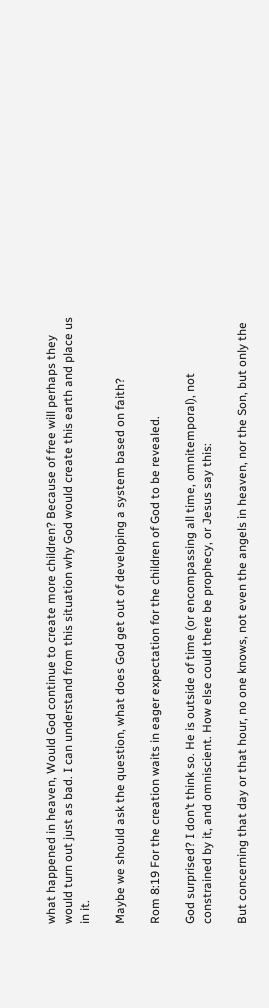what happened in heaven, Would God continue to create more children? Because of free will perhaps they would turn out just as bad. I can understand from this situation why God would create this earth and place us in it.

Maybe we should ask the question, what does God get out of developing a system based on faith?

Rom 8:19 For the creation waits in eager expectation for the children of God to be revealed.

God surprised? I don’t think so. He is outside of time (or encompassing all time, omnitemporal), not constrained by it, and omniscient. How else could there be prophecy, or Jesus say this:

But concerning that day or that hour, no one knows, not even the angels in heaven, nor the Son, but only the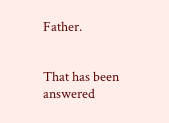Father.


That has been answered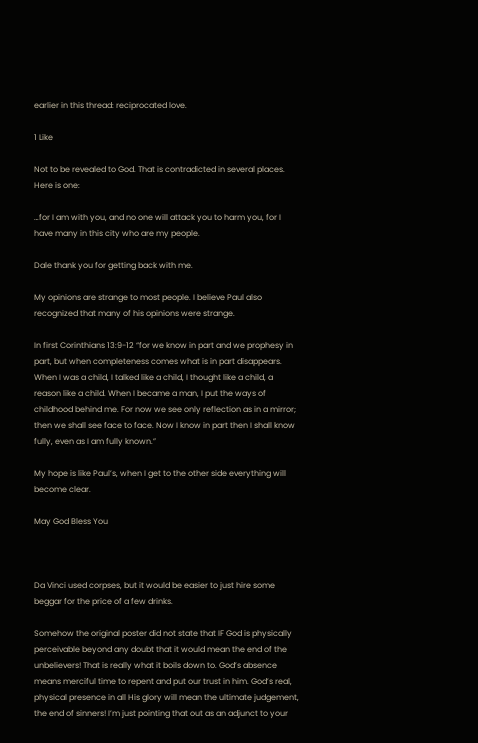earlier in this thread: reciprocated love.

1 Like

Not to be revealed to God. That is contradicted in several places. Here is one:

…for I am with you, and no one will attack you to harm you, for I have many in this city who are my people.

Dale thank you for getting back with me.

My opinions are strange to most people. I believe Paul also recognized that many of his opinions were strange.

In first Corinthians 13:9-12 “for we know in part and we prophesy in part, but when completeness comes what is in part disappears. When I was a child, I talked like a child, I thought like a child, a reason like a child. When I became a man, I put the ways of childhood behind me. For now we see only reflection as in a mirror; then we shall see face to face. Now I know in part then I shall know fully, even as I am fully known.”

My hope is like Paul’s, when I get to the other side everything will become clear.

May God Bless You



Da Vinci used corpses, but it would be easier to just hire some beggar for the price of a few drinks.

Somehow the original poster did not state that IF God is physically perceivable beyond any doubt that it would mean the end of the unbelievers! That is really what it boils down to. God’s absence means merciful time to repent and put our trust in him. God’s real, physical presence in all His glory will mean the ultimate judgement, the end of sinners! I’m just pointing that out as an adjunct to your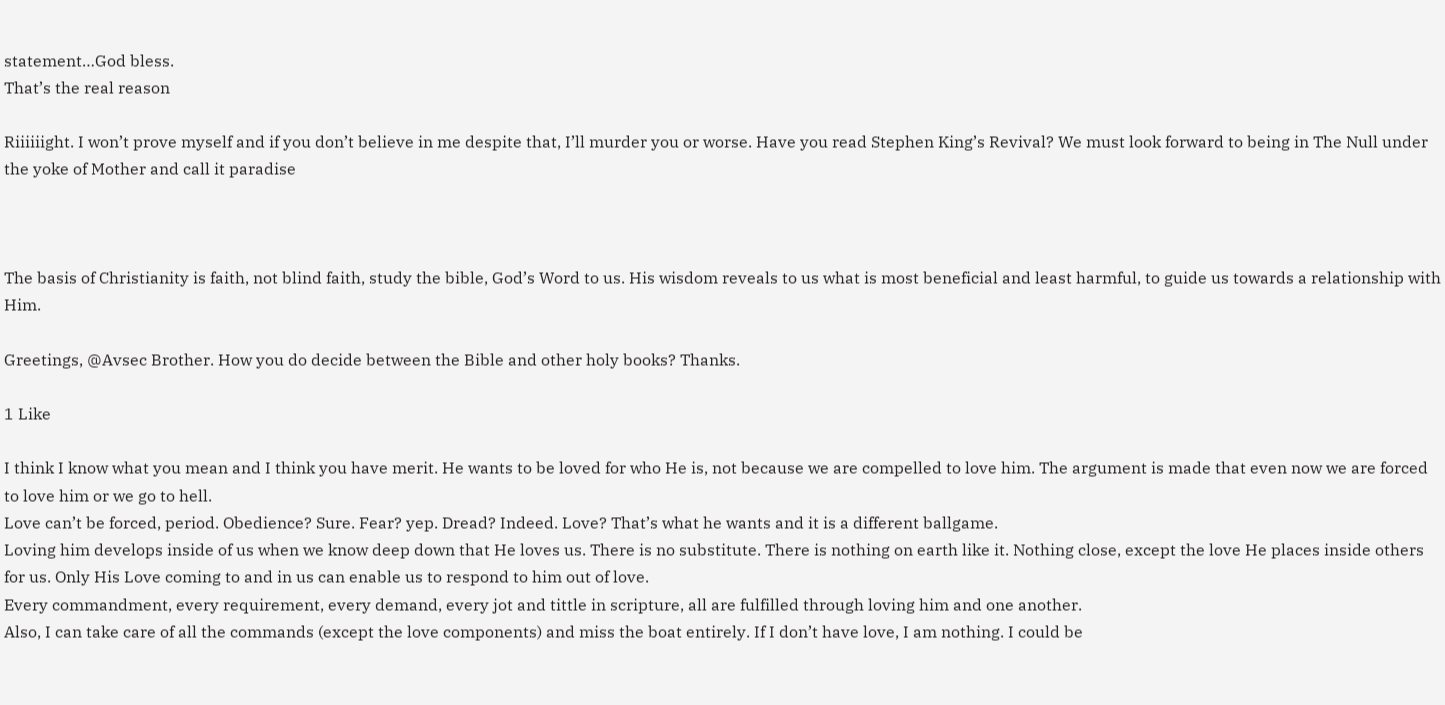statement…God bless.
That’s the real reason

Riiiiiight. I won’t prove myself and if you don’t believe in me despite that, I’ll murder you or worse. Have you read Stephen King’s Revival? We must look forward to being in The Null under the yoke of Mother and call it paradise



The basis of Christianity is faith, not blind faith, study the bible, God’s Word to us. His wisdom reveals to us what is most beneficial and least harmful, to guide us towards a relationship with Him.

Greetings, @Avsec Brother. How you do decide between the Bible and other holy books? Thanks.

1 Like

I think I know what you mean and I think you have merit. He wants to be loved for who He is, not because we are compelled to love him. The argument is made that even now we are forced to love him or we go to hell.
Love can’t be forced, period. Obedience? Sure. Fear? yep. Dread? Indeed. Love? That’s what he wants and it is a different ballgame.
Loving him develops inside of us when we know deep down that He loves us. There is no substitute. There is nothing on earth like it. Nothing close, except the love He places inside others for us. Only His Love coming to and in us can enable us to respond to him out of love.
Every commandment, every requirement, every demand, every jot and tittle in scripture, all are fulfilled through loving him and one another.
Also, I can take care of all the commands (except the love components) and miss the boat entirely. If I don’t have love, I am nothing. I could be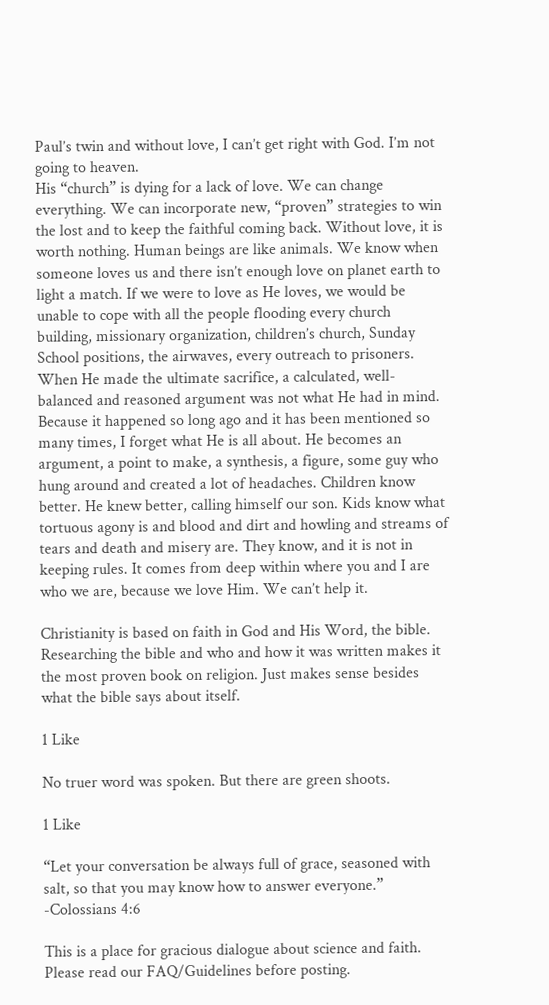Paul’s twin and without love, I can’t get right with God. I’m not going to heaven.
His “church” is dying for a lack of love. We can change everything. We can incorporate new, “proven” strategies to win the lost and to keep the faithful coming back. Without love, it is worth nothing. Human beings are like animals. We know when someone loves us and there isn’t enough love on planet earth to light a match. If we were to love as He loves, we would be unable to cope with all the people flooding every church building, missionary organization, children’s church, Sunday School positions, the airwaves, every outreach to prisoners.
When He made the ultimate sacrifice, a calculated, well-balanced and reasoned argument was not what He had in mind. Because it happened so long ago and it has been mentioned so many times, I forget what He is all about. He becomes an argument, a point to make, a synthesis, a figure, some guy who hung around and created a lot of headaches. Children know better. He knew better, calling himself our son. Kids know what tortuous agony is and blood and dirt and howling and streams of tears and death and misery are. They know, and it is not in keeping rules. It comes from deep within where you and I are who we are, because we love Him. We can’t help it.

Christianity is based on faith in God and His Word, the bible. Researching the bible and who and how it was written makes it the most proven book on religion. Just makes sense besides what the bible says about itself.

1 Like

No truer word was spoken. But there are green shoots.

1 Like

“Let your conversation be always full of grace, seasoned with salt, so that you may know how to answer everyone.” -Colossians 4:6

This is a place for gracious dialogue about science and faith. Please read our FAQ/Guidelines before posting.